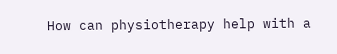How can physiotherapy help with a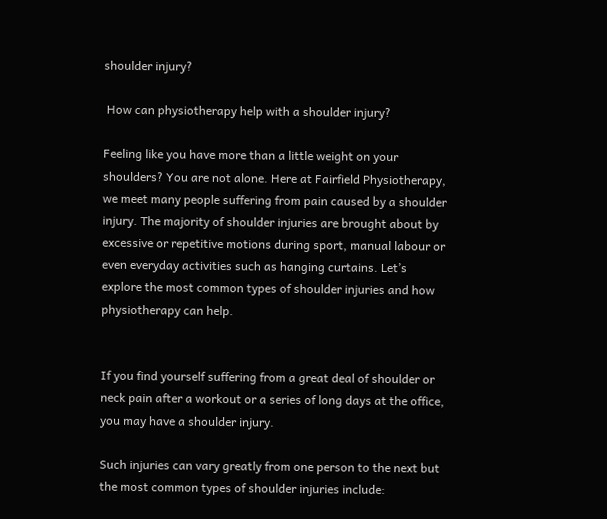shoulder injury?

 How can physiotherapy help with a shoulder injury?

Feeling like you have more than a little weight on your shoulders? You are not alone. Here at Fairfield Physiotherapy, we meet many people suffering from pain caused by a shoulder injury. The majority of shoulder injuries are brought about by excessive or repetitive motions during sport, manual labour or even everyday activities such as hanging curtains. Let’s explore the most common types of shoulder injuries and how physiotherapy can help.


If you find yourself suffering from a great deal of shoulder or neck pain after a workout or a series of long days at the office, you may have a shoulder injury.

Such injuries can vary greatly from one person to the next but the most common types of shoulder injuries include: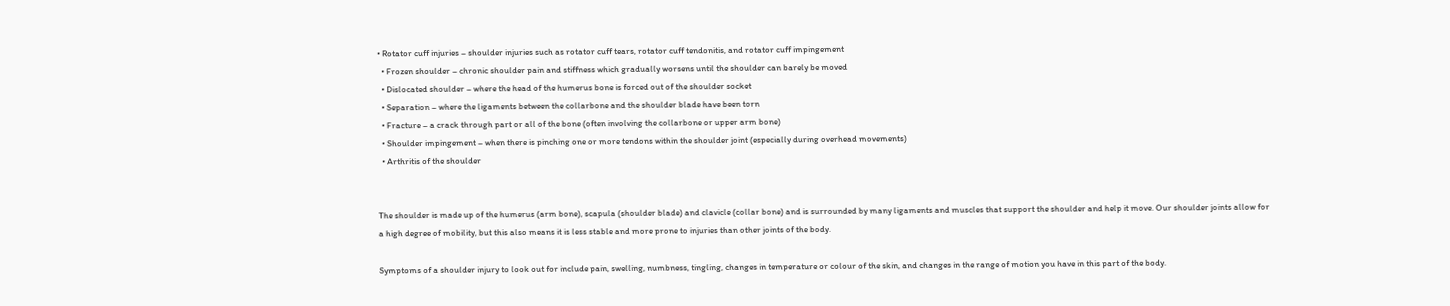• Rotator cuff injuries – shoulder injuries such as rotator cuff tears, rotator cuff tendonitis, and rotator cuff impingement
  • Frozen shoulder – chronic shoulder pain and stiffness which gradually worsens until the shoulder can barely be moved
  • Dislocated shoulder – where the head of the humerus bone is forced out of the shoulder socket
  • Separation – where the ligaments between the collarbone and the shoulder blade have been torn
  • Fracture – a crack through part or all of the bone (often involving the collarbone or upper arm bone)
  • Shoulder impingement – when there is pinching one or more tendons within the shoulder joint (especially during overhead movements)
  • Arthritis of the shoulder


The shoulder is made up of the humerus (arm bone), scapula (shoulder blade) and clavicle (collar bone) and is surrounded by many ligaments and muscles that support the shoulder and help it move. Our shoulder joints allow for a high degree of mobility, but this also means it is less stable and more prone to injuries than other joints of the body.

Symptoms of a shoulder injury to look out for include pain, swelling, numbness, tingling, changes in temperature or colour of the skin, and changes in the range of motion you have in this part of the body.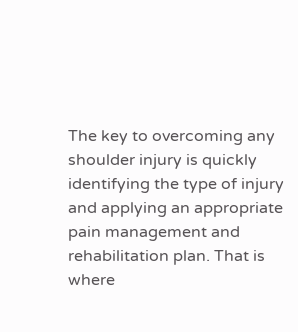The key to overcoming any shoulder injury is quickly identifying the type of injury and applying an appropriate pain management and rehabilitation plan. That is where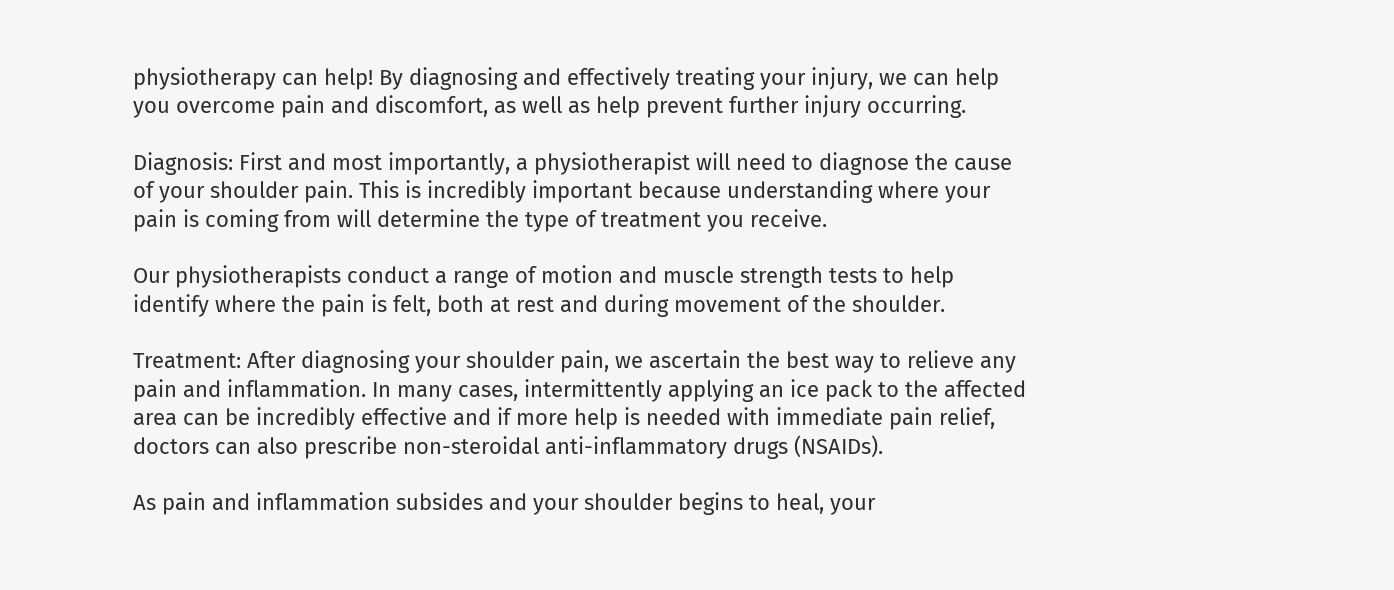physiotherapy can help! By diagnosing and effectively treating your injury, we can help you overcome pain and discomfort, as well as help prevent further injury occurring.

Diagnosis: First and most importantly, a physiotherapist will need to diagnose the cause of your shoulder pain. This is incredibly important because understanding where your pain is coming from will determine the type of treatment you receive.

Our physiotherapists conduct a range of motion and muscle strength tests to help identify where the pain is felt, both at rest and during movement of the shoulder.

Treatment: After diagnosing your shoulder pain, we ascertain the best way to relieve any pain and inflammation. In many cases, intermittently applying an ice pack to the affected area can be incredibly effective and if more help is needed with immediate pain relief, doctors can also prescribe non-steroidal anti-inflammatory drugs (NSAIDs).

As pain and inflammation subsides and your shoulder begins to heal, your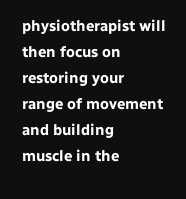physiotherapist will then focus on restoring your range of movement and building muscle in the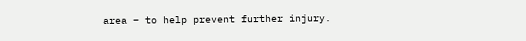area – to help prevent further injury.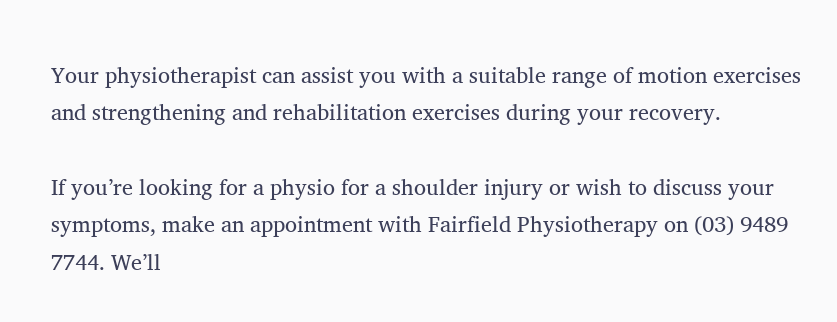Your physiotherapist can assist you with a suitable range of motion exercises and strengthening and rehabilitation exercises during your recovery.

If you’re looking for a physio for a shoulder injury or wish to discuss your symptoms, make an appointment with Fairfield Physiotherapy on (03) 9489 7744. We’ll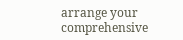arrange your comprehensive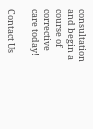consultation and begin a course of corrective care today!

Contact Us